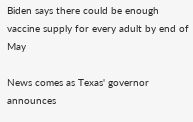Biden says there could be enough vaccine supply for every adult by end of May

News comes as Texas' governor announces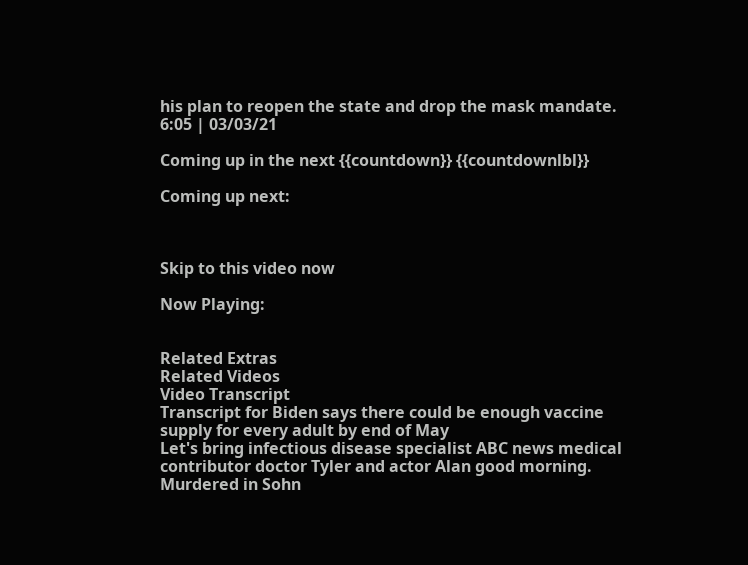his plan to reopen the state and drop the mask mandate.
6:05 | 03/03/21

Coming up in the next {{countdown}} {{countdownlbl}}

Coming up next:



Skip to this video now

Now Playing:


Related Extras
Related Videos
Video Transcript
Transcript for Biden says there could be enough vaccine supply for every adult by end of May
Let's bring infectious disease specialist ABC news medical contributor doctor Tyler and actor Alan good morning. Murdered in Sohn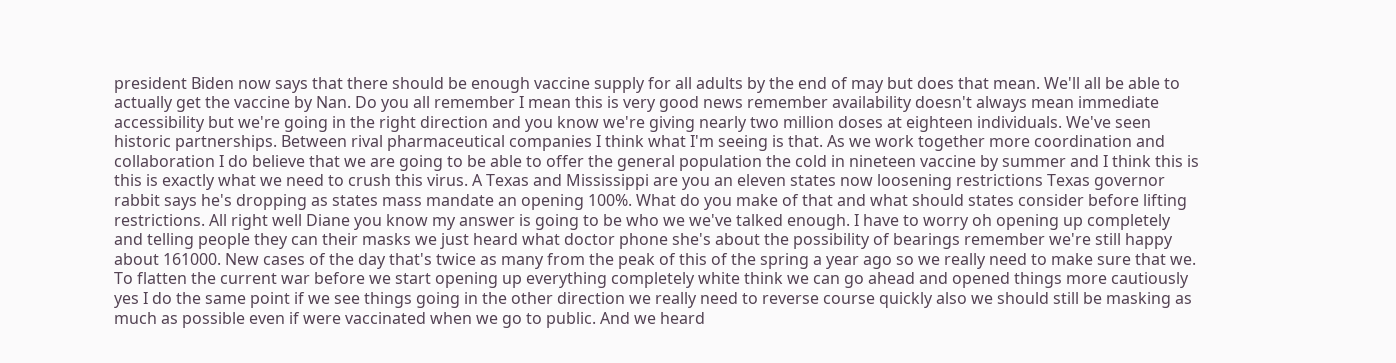president Biden now says that there should be enough vaccine supply for all adults by the end of may but does that mean. We'll all be able to actually get the vaccine by Nan. Do you all remember I mean this is very good news remember availability doesn't always mean immediate accessibility but we're going in the right direction and you know we're giving nearly two million doses at eighteen individuals. We've seen historic partnerships. Between rival pharmaceutical companies I think what I'm seeing is that. As we work together more coordination and collaboration I do believe that we are going to be able to offer the general population the cold in nineteen vaccine by summer and I think this is this is exactly what we need to crush this virus. A Texas and Mississippi are you an eleven states now loosening restrictions Texas governor rabbit says he's dropping as states mass mandate an opening 100%. What do you make of that and what should states consider before lifting restrictions. All right well Diane you know my answer is going to be who we we've talked enough. I have to worry oh opening up completely and telling people they can their masks we just heard what doctor phone she's about the possibility of bearings remember we're still happy about 161000. New cases of the day that's twice as many from the peak of this of the spring a year ago so we really need to make sure that we. To flatten the current war before we start opening up everything completely white think we can go ahead and opened things more cautiously yes I do the same point if we see things going in the other direction we really need to reverse course quickly also we should still be masking as much as possible even if were vaccinated when we go to public. And we heard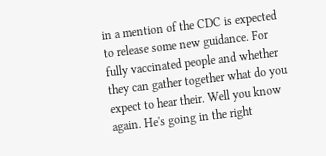in a mention of the CDC is expected to release some new guidance. For fully vaccinated people and whether they can gather together what do you expect to hear their. Well you know again. He's going in the right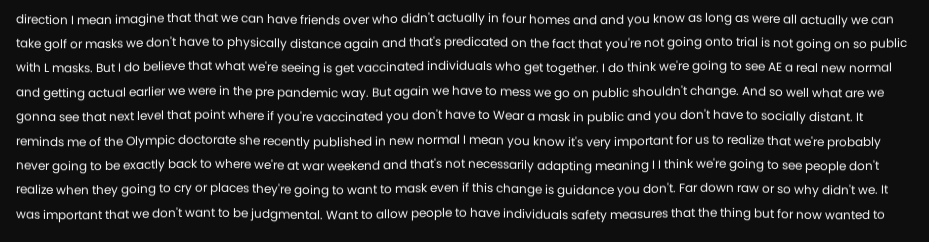direction I mean imagine that that we can have friends over who didn't actually in four homes and and you know as long as were all actually we can take golf or masks we don't have to physically distance again and that's predicated on the fact that you're not going onto trial is not going on so public with L masks. But I do believe that what we're seeing is get vaccinated individuals who get together. I do think we're going to see AE a real new normal and getting actual earlier we were in the pre pandemic way. But again we have to mess we go on public shouldn't change. And so well what are we gonna see that next level that point where if you're vaccinated you don't have to Wear a mask in public and you don't have to socially distant. It reminds me of the Olympic doctorate she recently published in new normal I mean you know it's very important for us to realize that we're probably never going to be exactly back to where we're at war weekend and that's not necessarily adapting meaning I I think we're going to see people don't realize when they going to cry or places they're going to want to mask even if this change is guidance you don't. Far down raw or so why didn't we. It was important that we don't want to be judgmental. Want to allow people to have individuals safety measures that the thing but for now wanted to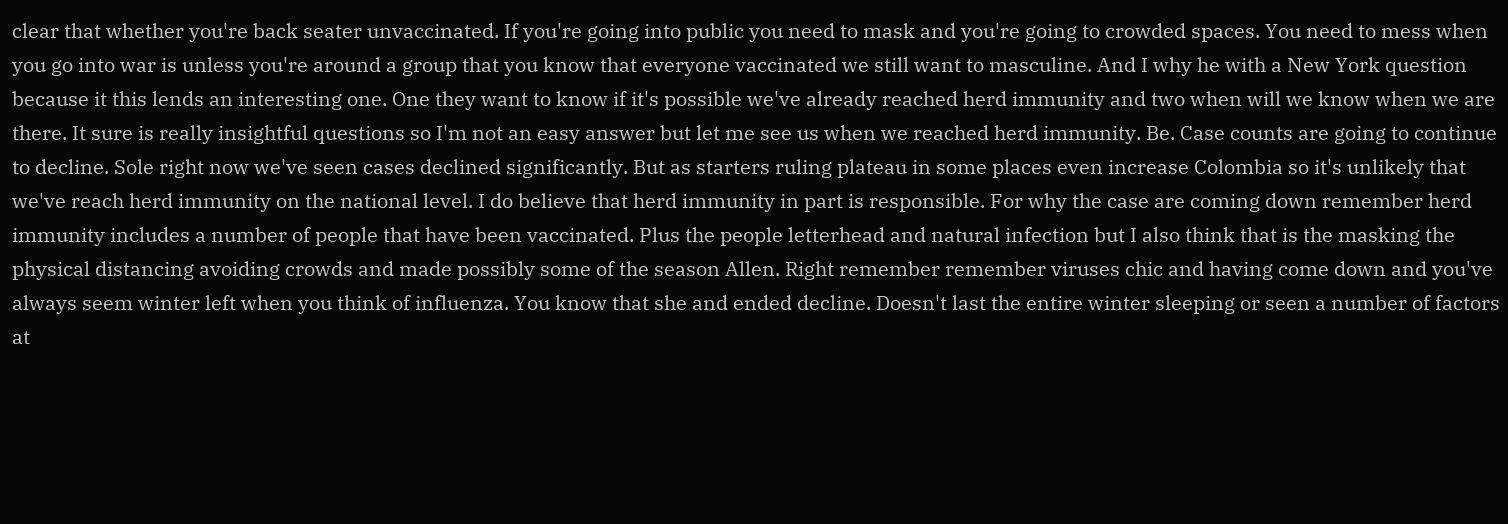clear that whether you're back seater unvaccinated. If you're going into public you need to mask and you're going to crowded spaces. You need to mess when you go into war is unless you're around a group that you know that everyone vaccinated we still want to masculine. And I why he with a New York question because it this lends an interesting one. One they want to know if it's possible we've already reached herd immunity and two when will we know when we are there. It sure is really insightful questions so I'm not an easy answer but let me see us when we reached herd immunity. Be. Case counts are going to continue to decline. Sole right now we've seen cases declined significantly. But as starters ruling plateau in some places even increase Colombia so it's unlikely that we've reach herd immunity on the national level. I do believe that herd immunity in part is responsible. For why the case are coming down remember herd immunity includes a number of people that have been vaccinated. Plus the people letterhead and natural infection but I also think that is the masking the physical distancing avoiding crowds and made possibly some of the season Allen. Right remember remember viruses chic and having come down and you've always seem winter left when you think of influenza. You know that she and ended decline. Doesn't last the entire winter sleeping or seen a number of factors at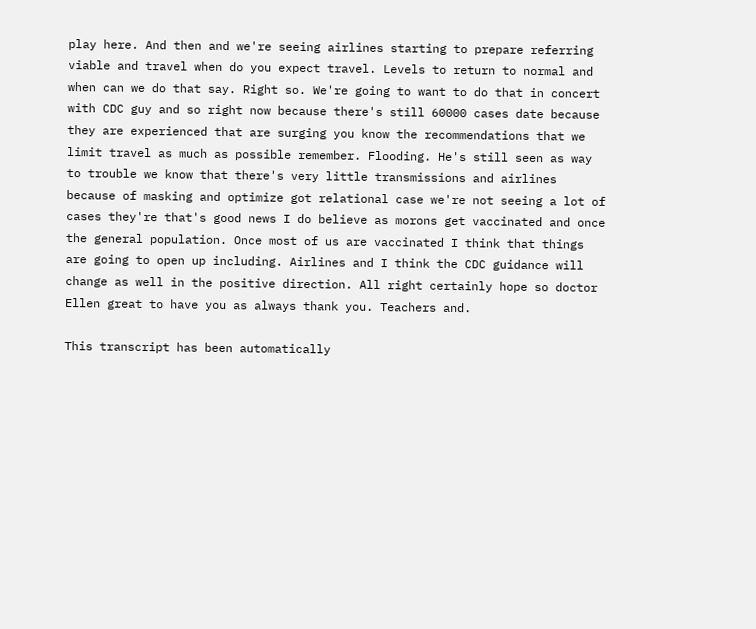play here. And then and we're seeing airlines starting to prepare referring viable and travel when do you expect travel. Levels to return to normal and when can we do that say. Right so. We're going to want to do that in concert with CDC guy and so right now because there's still 60000 cases date because they are experienced that are surging you know the recommendations that we limit travel as much as possible remember. Flooding. He's still seen as way to trouble we know that there's very little transmissions and airlines because of masking and optimize got relational case we're not seeing a lot of cases they're that's good news I do believe as morons get vaccinated and once the general population. Once most of us are vaccinated I think that things are going to open up including. Airlines and I think the CDC guidance will change as well in the positive direction. All right certainly hope so doctor Ellen great to have you as always thank you. Teachers and.

This transcript has been automatically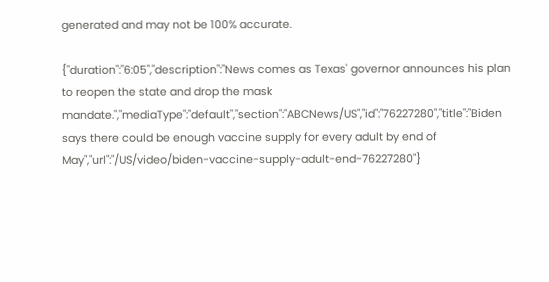generated and may not be 100% accurate.

{"duration":"6:05","description":"News comes as Texas' governor announces his plan to reopen the state and drop the mask mandate.","mediaType":"default","section":"ABCNews/US","id":"76227280","title":"Biden says there could be enough vaccine supply for every adult by end of May","url":"/US/video/biden-vaccine-supply-adult-end-76227280"}